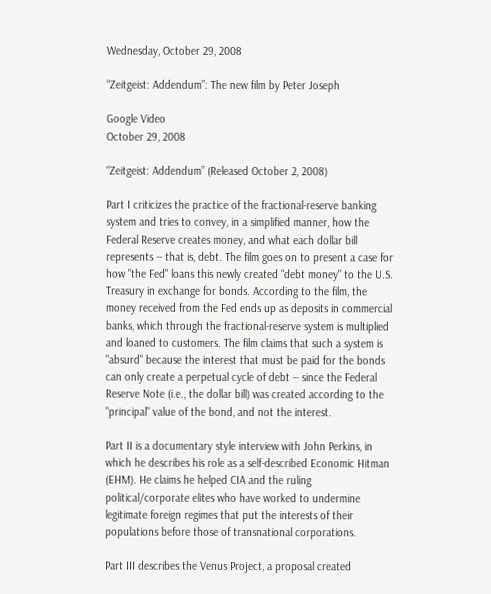Wednesday, October 29, 2008

“Zeitgeist: Addendum”: The new film by Peter Joseph

Google Video
October 29, 2008

“Zeitgeist: Addendum” (Released October 2, 2008)

Part I criticizes the practice of the fractional-reserve banking system and tries to convey, in a simplified manner, how the Federal Reserve creates money, and what each dollar bill represents -- that is, debt. The film goes on to present a case for how "the Fed" loans this newly created "debt money" to the U.S. Treasury in exchange for bonds. According to the film, the money received from the Fed ends up as deposits in commercial banks, which through the fractional-reserve system is multiplied and loaned to customers. The film claims that such a system is "absurd" because the interest that must be paid for the bonds can only create a perpetual cycle of debt -- since the Federal Reserve Note (i.e., the dollar bill) was created according to the "principal" value of the bond, and not the interest.

Part II is a documentary style interview with John Perkins, in which he describes his role as a self-described Economic Hitman (EHM). He claims he helped CIA and the ruling political/corporate elites who have worked to undermine legitimate foreign regimes that put the interests of their populations before those of transnational corporations.

Part III describes the Venus Project, a proposal created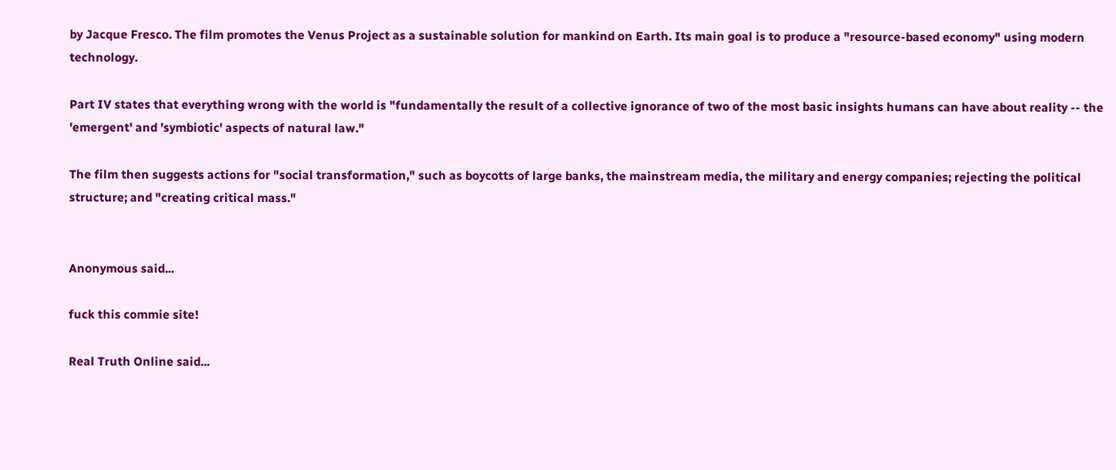by Jacque Fresco. The film promotes the Venus Project as a sustainable solution for mankind on Earth. Its main goal is to produce a "resource-based economy" using modern technology.

Part IV states that everything wrong with the world is "fundamentally the result of a collective ignorance of two of the most basic insights humans can have about reality -- the 'emergent' and 'symbiotic' aspects of natural law."

The film then suggests actions for "social transformation," such as boycotts of large banks, the mainstream media, the military and energy companies; rejecting the political structure; and "creating critical mass."


Anonymous said...

fuck this commie site!

Real Truth Online said...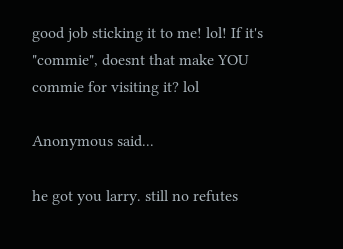good job sticking it to me! lol! If it's "commie", doesnt that make YOU commie for visiting it? lol

Anonymous said...

he got you larry. still no refutes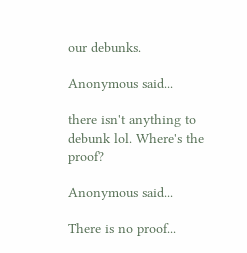our debunks.

Anonymous said...

there isn't anything to debunk lol. Where's the proof?

Anonymous said...

There is no proof...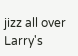jizz all over Larry's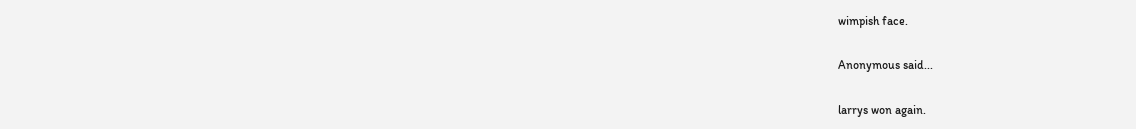wimpish face.

Anonymous said...

larrys won again.